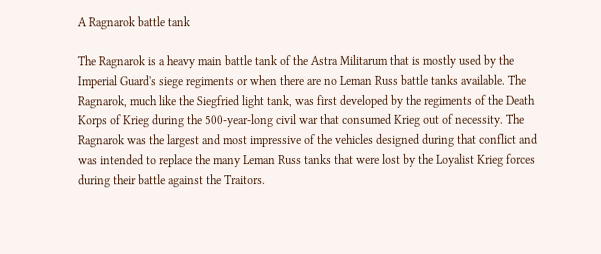A Ragnarok battle tank

The Ragnarok is a heavy main battle tank of the Astra Militarum that is mostly used by the Imperial Guard's siege regiments or when there are no Leman Russ battle tanks available. The Ragnarok, much like the Siegfried light tank, was first developed by the regiments of the Death Korps of Krieg during the 500-year-long civil war that consumed Krieg out of necessity. The Ragnarok was the largest and most impressive of the vehicles designed during that conflict and was intended to replace the many Leman Russ tanks that were lost by the Loyalist Krieg forces during their battle against the Traitors.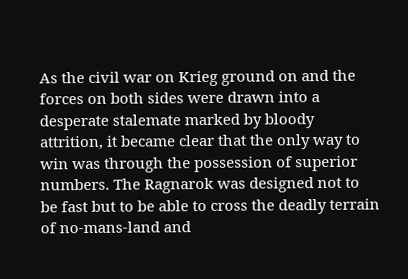As the civil war on Krieg ground on and the forces on both sides were drawn into a desperate stalemate marked by bloody attrition, it became clear that the only way to win was through the possession of superior numbers. The Ragnarok was designed not to be fast but to be able to cross the deadly terrain of no-mans-land and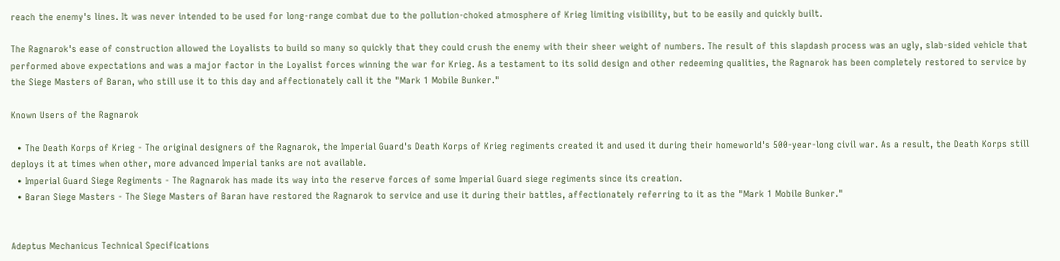reach the enemy's lines. It was never intended to be used for long-range combat due to the pollution-choked atmosphere of Krieg limiting visibility, but to be easily and quickly built.

The Ragnarok's ease of construction allowed the Loyalists to build so many so quickly that they could crush the enemy with their sheer weight of numbers. The result of this slapdash process was an ugly, slab-sided vehicle that performed above expectations and was a major factor in the Loyalist forces winning the war for Krieg. As a testament to its solid design and other redeeming qualities, the Ragnarok has been completely restored to service by the Siege Masters of Baran, who still use it to this day and affectionately call it the "Mark 1 Mobile Bunker."

Known Users of the Ragnarok

  • The Death Korps of Krieg - The original designers of the Ragnarok, the Imperial Guard's Death Korps of Krieg regiments created it and used it during their homeworld's 500-year-long civil war. As a result, the Death Korps still deploys it at times when other, more advanced Imperial tanks are not available.
  • Imperial Guard Siege Regiments - The Ragnarok has made its way into the reserve forces of some Imperial Guard siege regiments since its creation.
  • Baran Siege Masters - The Siege Masters of Baran have restored the Ragnarok to service and use it during their battles, affectionately referring to it as the "Mark 1 Mobile Bunker."


Adeptus Mechanicus Technical Specifications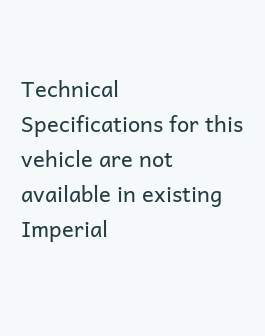Technical Specifications for this vehicle are not available in existing Imperial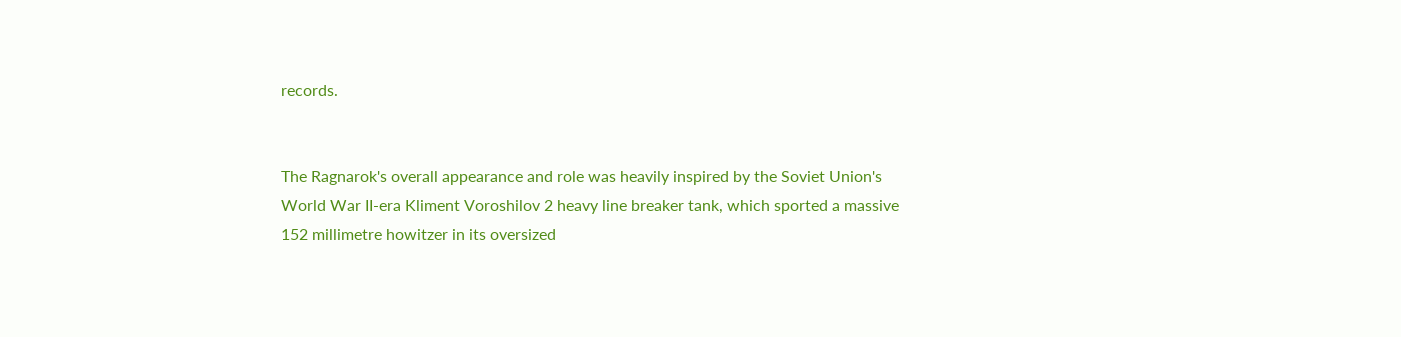records.


The Ragnarok's overall appearance and role was heavily inspired by the Soviet Union's World War II-era Kliment Voroshilov 2 heavy line breaker tank, which sported a massive 152 millimetre howitzer in its oversized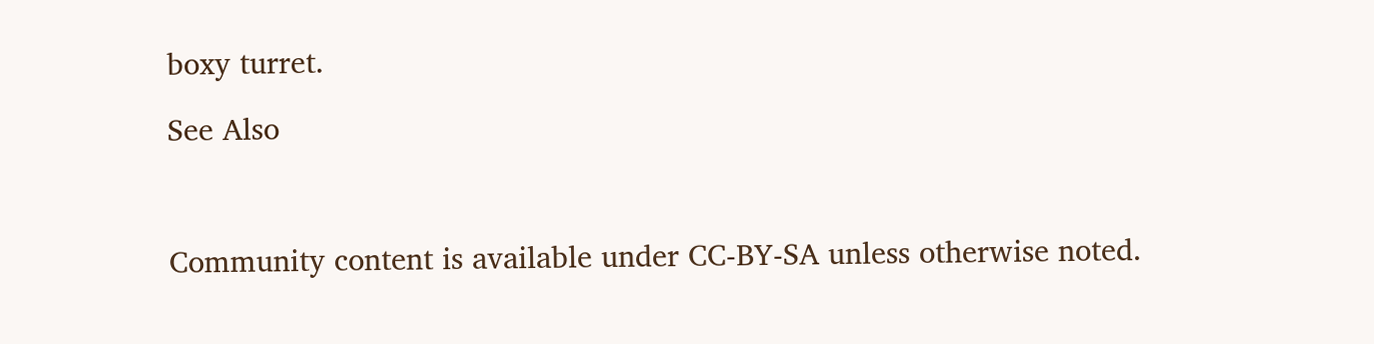boxy turret.

See Also



Community content is available under CC-BY-SA unless otherwise noted.